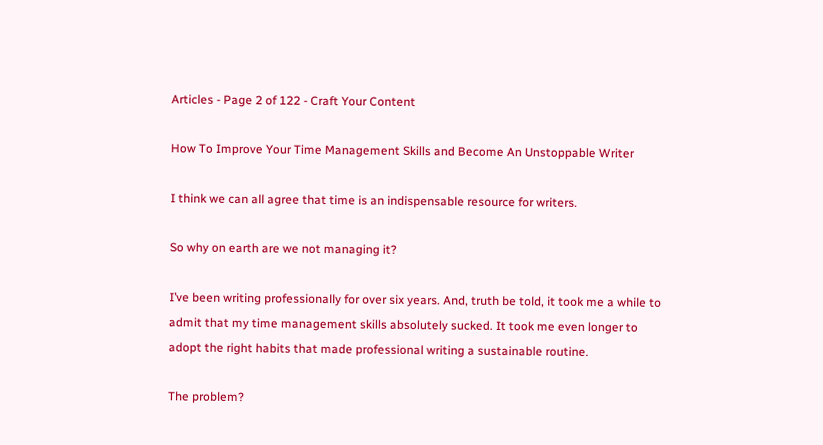Articles - Page 2 of 122 - Craft Your Content

How To Improve Your Time Management Skills and Become An Unstoppable Writer

I think we can all agree that time is an indispensable resource for writers.

So why on earth are we not managing it?

I’ve been writing professionally for over six years. And, truth be told, it took me a while to admit that my time management skills absolutely sucked. It took me even longer to adopt the right habits that made professional writing a sustainable routine.

The problem?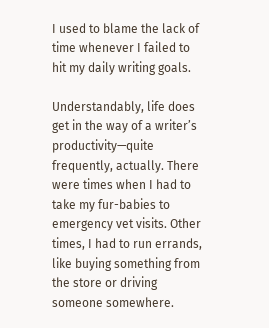I used to blame the lack of time whenever I failed to hit my daily writing goals.

Understandably, life does get in the way of a writer’s productivity—quite frequently, actually. There were times when I had to take my fur-babies to emergency vet visits. Other times, I had to run errands, like buying something from the store or driving someone somewhere.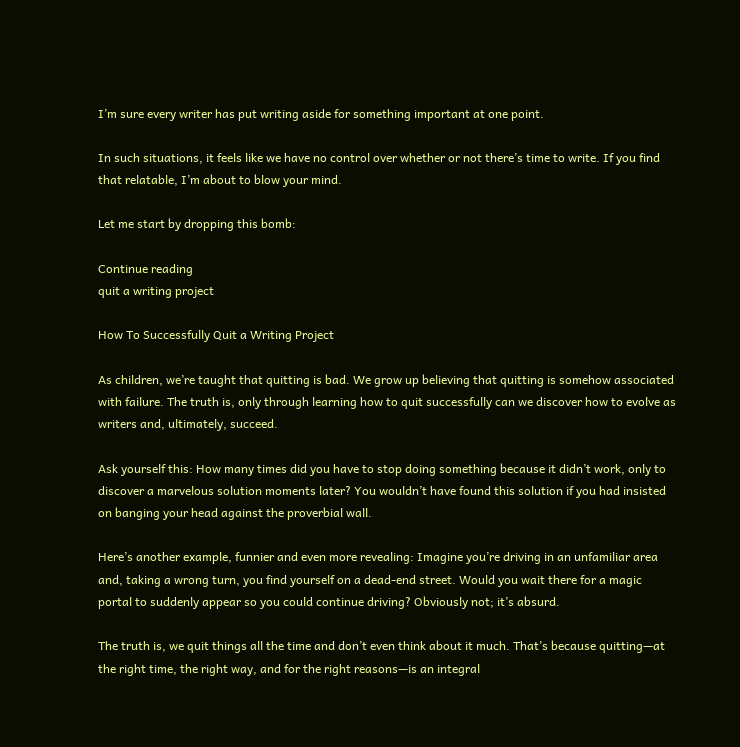I’m sure every writer has put writing aside for something important at one point.

In such situations, it feels like we have no control over whether or not there’s time to write. If you find that relatable, I’m about to blow your mind.

Let me start by dropping this bomb:

Continue reading
quit a writing project

How To Successfully Quit a Writing Project

As children, we’re taught that quitting is bad. We grow up believing that quitting is somehow associated with failure. The truth is, only through learning how to quit successfully can we discover how to evolve as writers and, ultimately, succeed.

Ask yourself this: How many times did you have to stop doing something because it didn’t work, only to discover a marvelous solution moments later? You wouldn’t have found this solution if you had insisted on banging your head against the proverbial wall.

Here’s another example, funnier and even more revealing: Imagine you’re driving in an unfamiliar area and, taking a wrong turn, you find yourself on a dead-end street. Would you wait there for a magic portal to suddenly appear so you could continue driving? Obviously not; it’s absurd.

The truth is, we quit things all the time and don’t even think about it much. That’s because quitting—at the right time, the right way, and for the right reasons—is an integral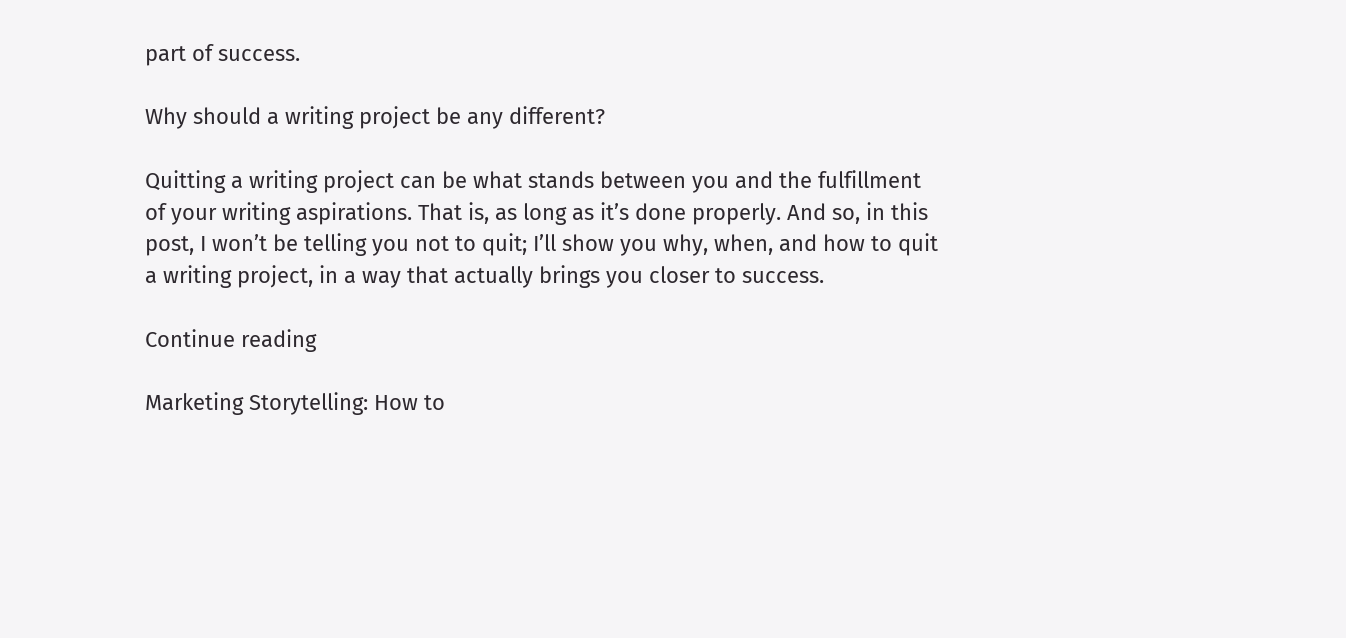part of success.

Why should a writing project be any different?

Quitting a writing project can be what stands between you and the fulfillment of your writing aspirations. That is, as long as it’s done properly. And so, in this post, I won’t be telling you not to quit; I’ll show you why, when, and how to quit a writing project, in a way that actually brings you closer to success.

Continue reading

Marketing Storytelling: How to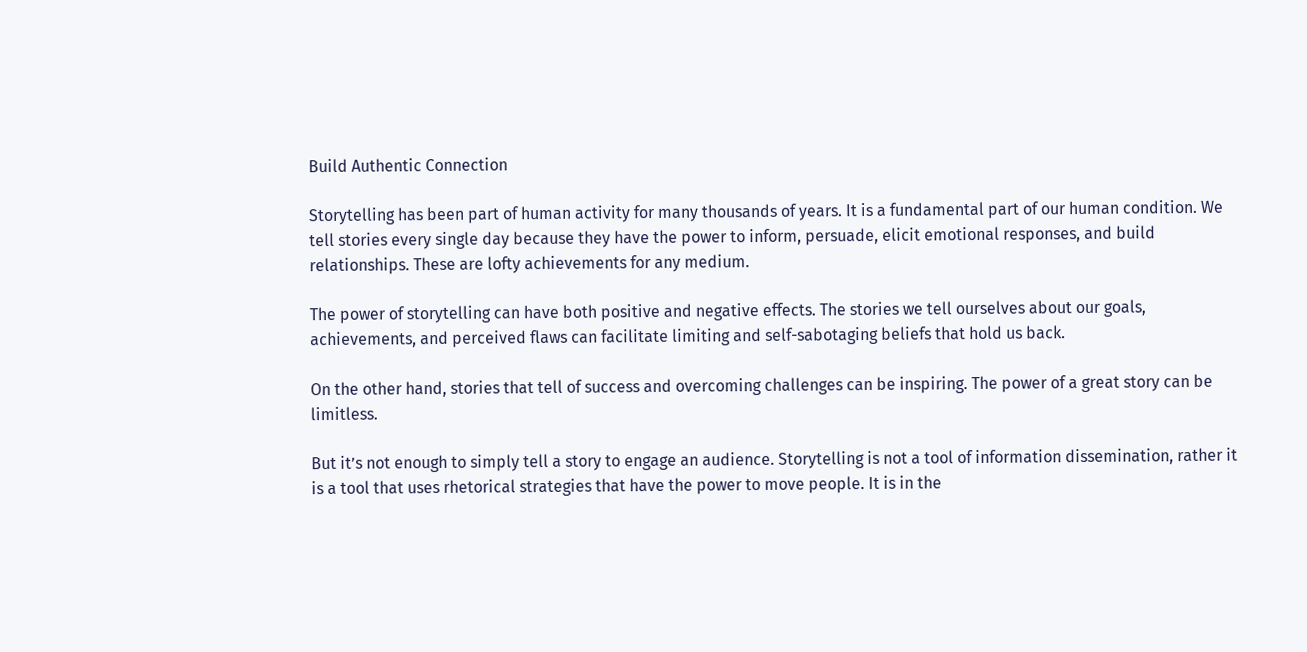Build Authentic Connection

Storytelling has been part of human activity for many thousands of years. It is a fundamental part of our human condition. We tell stories every single day because they have the power to inform, persuade, elicit emotional responses, and build relationships. These are lofty achievements for any medium.

The power of storytelling can have both positive and negative effects. The stories we tell ourselves about our goals, achievements, and perceived flaws can facilitate limiting and self-sabotaging beliefs that hold us back.

On the other hand, stories that tell of success and overcoming challenges can be inspiring. The power of a great story can be limitless.

But it’s not enough to simply tell a story to engage an audience. Storytelling is not a tool of information dissemination, rather it is a tool that uses rhetorical strategies that have the power to move people. It is in the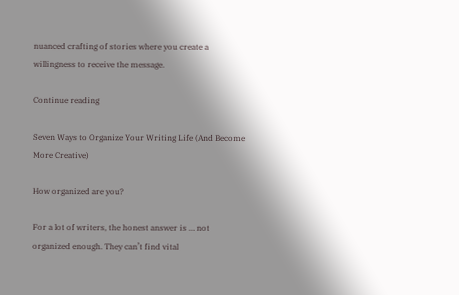nuanced crafting of stories where you create a willingness to receive the message.

Continue reading

Seven Ways to Organize Your Writing Life (And Become More Creative)

How organized are you?

For a lot of writers, the honest answer is … not organized enough. They can’t find vital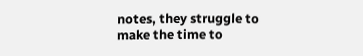notes, they struggle to make the time to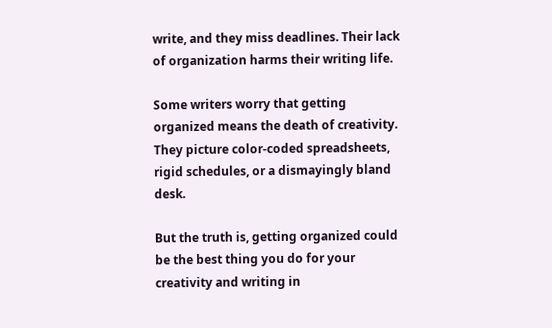write, and they miss deadlines. Their lack of organization harms their writing life.

Some writers worry that getting organized means the death of creativity. They picture color-coded spreadsheets, rigid schedules, or a dismayingly bland desk.

But the truth is, getting organized could be the best thing you do for your creativity and writing in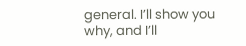general. I’ll show you why, and I’ll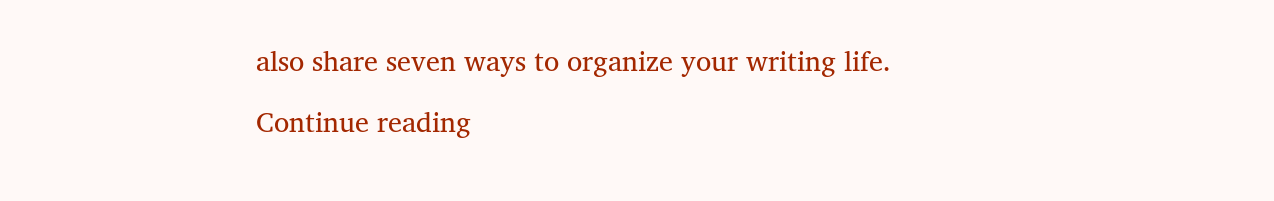also share seven ways to organize your writing life.

Continue reading